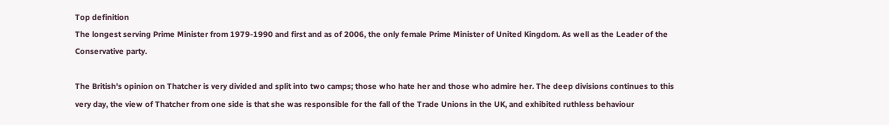Top definition
The longest serving Prime Minister from 1979-1990 and first and as of 2006, the only female Prime Minister of United Kingdom. As well as the Leader of the Conservative party.

The British's opinion on Thatcher is very divided and split into two camps; those who hate her and those who admire her. The deep divisions continues to this very day, the view of Thatcher from one side is that she was responsible for the fall of the Trade Unions in the UK, and exhibited ruthless behaviour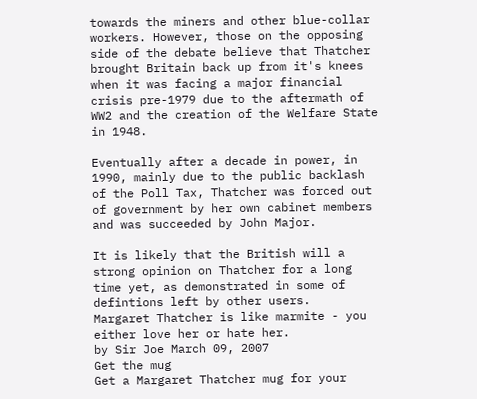towards the miners and other blue-collar workers. However, those on the opposing side of the debate believe that Thatcher brought Britain back up from it's knees when it was facing a major financial crisis pre-1979 due to the aftermath of WW2 and the creation of the Welfare State in 1948.

Eventually after a decade in power, in 1990, mainly due to the public backlash of the Poll Tax, Thatcher was forced out of government by her own cabinet members and was succeeded by John Major.

It is likely that the British will a strong opinion on Thatcher for a long time yet, as demonstrated in some of defintions left by other users.
Margaret Thatcher is like marmite - you either love her or hate her.
by Sir Joe March 09, 2007
Get the mug
Get a Margaret Thatcher mug for your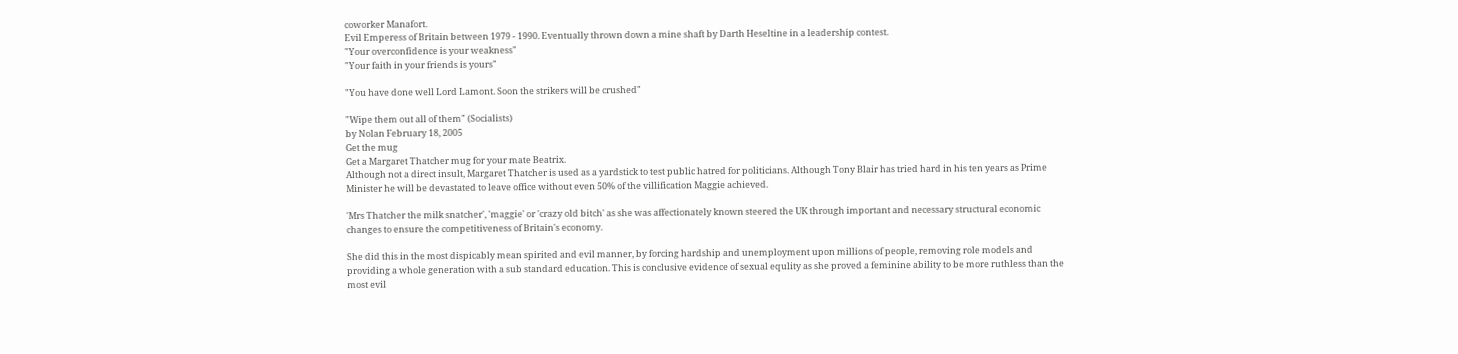coworker Manafort.
Evil Emperess of Britain between 1979 - 1990. Eventually thrown down a mine shaft by Darth Heseltine in a leadership contest.
"Your overconfidence is your weakness"
"Your faith in your friends is yours"

"You have done well Lord Lamont. Soon the strikers will be crushed"

"Wipe them out all of them" (Socialists)
by Nolan February 18, 2005
Get the mug
Get a Margaret Thatcher mug for your mate Beatrix.
Although not a direct insult, Margaret Thatcher is used as a yardstick to test public hatred for politicians. Although Tony Blair has tried hard in his ten years as Prime Minister he will be devastated to leave office without even 50% of the villification Maggie achieved.

'Mrs Thatcher the milk snatcher', 'maggie' or 'crazy old bitch' as she was affectionately known steered the UK through important and necessary structural economic changes to ensure the competitiveness of Britain's economy.

She did this in the most dispicably mean spirited and evil manner, by forcing hardship and unemployment upon millions of people, removing role models and providing a whole generation with a sub standard education. This is conclusive evidence of sexual equlity as she proved a feminine ability to be more ruthless than the most evil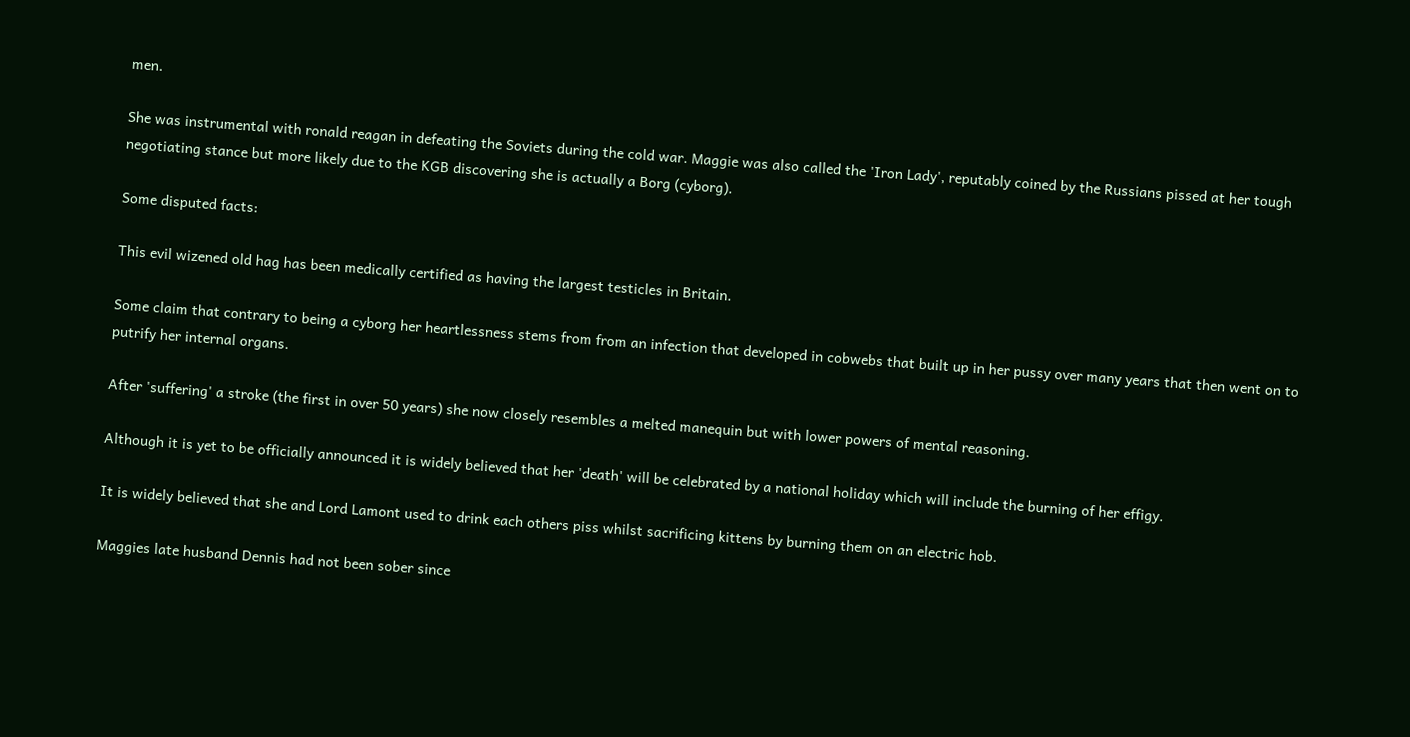men.

She was instrumental with ronald reagan in defeating the Soviets during the cold war. Maggie was also called the 'Iron Lady', reputably coined by the Russians pissed at her tough negotiating stance but more likely due to the KGB discovering she is actually a Borg (cyborg).

Some disputed facts:

This evil wizened old hag has been medically certified as having the largest testicles in Britain.

Some claim that contrary to being a cyborg her heartlessness stems from from an infection that developed in cobwebs that built up in her pussy over many years that then went on to putrify her internal organs.

After 'suffering' a stroke (the first in over 50 years) she now closely resembles a melted manequin but with lower powers of mental reasoning.

Although it is yet to be officially announced it is widely believed that her 'death' will be celebrated by a national holiday which will include the burning of her effigy.

It is widely believed that she and Lord Lamont used to drink each others piss whilst sacrificing kittens by burning them on an electric hob.

Maggies late husband Dennis had not been sober since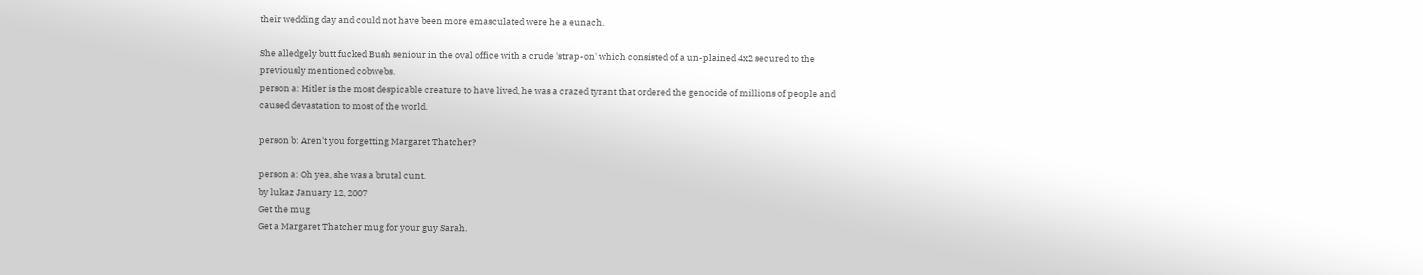their wedding day and could not have been more emasculated were he a eunach.

She alledgely butt fucked Bush seniour in the oval office with a crude 'strap-on' which consisted of a un-plained 4x2 secured to the previously mentioned cobwebs.
person a: Hitler is the most despicable creature to have lived, he was a crazed tyrant that ordered the genocide of millions of people and caused devastation to most of the world.

person b: Aren't you forgetting Margaret Thatcher?

person a: Oh yea, she was a brutal cunt.
by lukaz January 12, 2007
Get the mug
Get a Margaret Thatcher mug for your guy Sarah.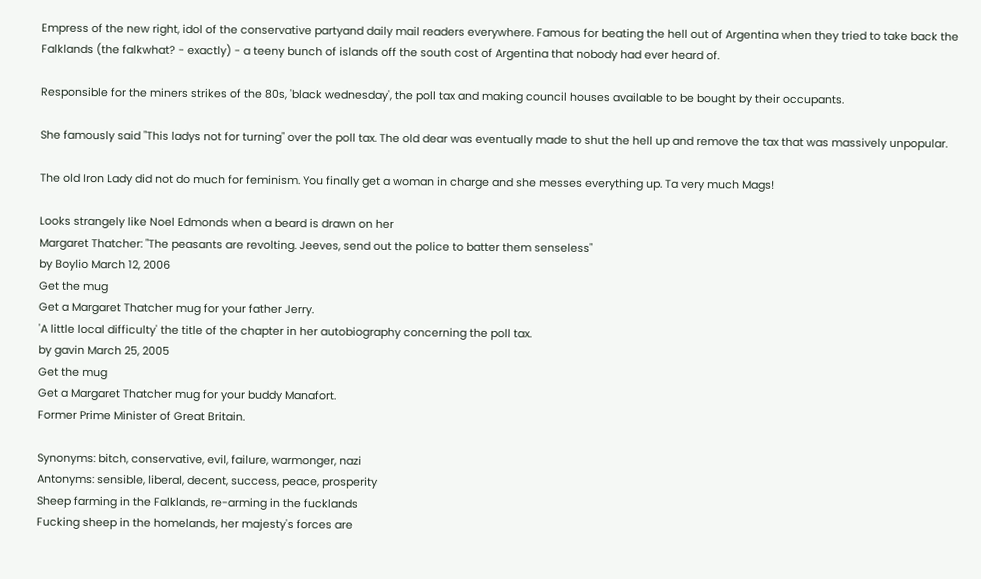Empress of the new right, idol of the conservative partyand daily mail readers everywhere. Famous for beating the hell out of Argentina when they tried to take back the Falklands (the falkwhat? - exactly) - a teeny bunch of islands off the south cost of Argentina that nobody had ever heard of.

Responsible for the miners strikes of the 80s, 'black wednesday', the poll tax and making council houses available to be bought by their occupants.

She famously said "This ladys not for turning" over the poll tax. The old dear was eventually made to shut the hell up and remove the tax that was massively unpopular.

The old Iron Lady did not do much for feminism. You finally get a woman in charge and she messes everything up. Ta very much Mags!

Looks strangely like Noel Edmonds when a beard is drawn on her
Margaret Thatcher: "The peasants are revolting. Jeeves, send out the police to batter them senseless"
by Boylio March 12, 2006
Get the mug
Get a Margaret Thatcher mug for your father Jerry.
'A little local difficulty' the title of the chapter in her autobiography concerning the poll tax.
by gavin March 25, 2005
Get the mug
Get a Margaret Thatcher mug for your buddy Manafort.
Former Prime Minister of Great Britain.

Synonyms: bitch, conservative, evil, failure, warmonger, nazi
Antonyms: sensible, liberal, decent, success, peace, prosperity
Sheep farming in the Falklands, re-arming in the fucklands
Fucking sheep in the homelands, her majesty's forces are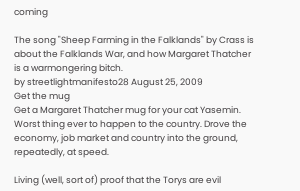coming

The song "Sheep Farming in the Falklands" by Crass is about the Falklands War, and how Margaret Thatcher is a warmongering bitch.
by streetlightmanifesto28 August 25, 2009
Get the mug
Get a Margaret Thatcher mug for your cat Yasemin.
Worst thing ever to happen to the country. Drove the economy, job market and country into the ground, repeatedly, at speed.

Living (well, sort of) proof that the Torys are evil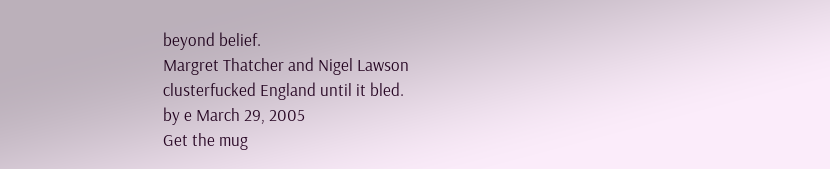beyond belief.
Margret Thatcher and Nigel Lawson clusterfucked England until it bled.
by e March 29, 2005
Get the mug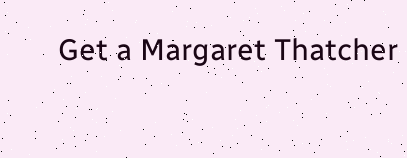Get a Margaret Thatcher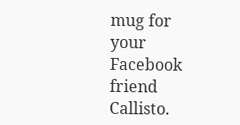mug for your Facebook friend Callisto.